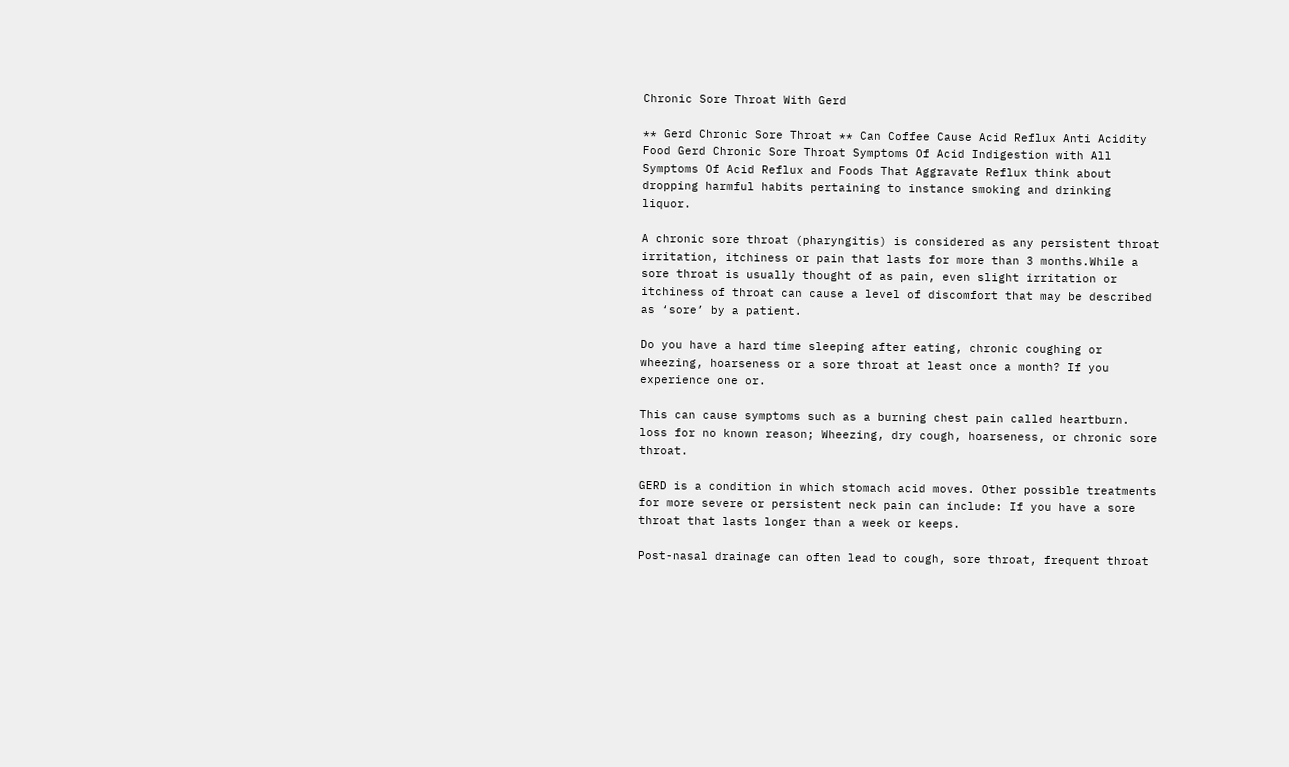Chronic Sore Throat With Gerd

** Gerd Chronic Sore Throat ** Can Coffee Cause Acid Reflux Anti Acidity Food Gerd Chronic Sore Throat Symptoms Of Acid Indigestion with All Symptoms Of Acid Reflux and Foods That Aggravate Reflux think about dropping harmful habits pertaining to instance smoking and drinking liquor.

A chronic sore throat (pharyngitis) is considered as any persistent throat irritation, itchiness or pain that lasts for more than 3 months.While a sore throat is usually thought of as pain, even slight irritation or itchiness of throat can cause a level of discomfort that may be described as ‘sore’ by a patient.

Do you have a hard time sleeping after eating, chronic coughing or wheezing, hoarseness or a sore throat at least once a month? If you experience one or.

This can cause symptoms such as a burning chest pain called heartburn. loss for no known reason; Wheezing, dry cough, hoarseness, or chronic sore throat.

GERD is a condition in which stomach acid moves. Other possible treatments for more severe or persistent neck pain can include: If you have a sore throat that lasts longer than a week or keeps.

Post-nasal drainage can often lead to cough, sore throat, frequent throat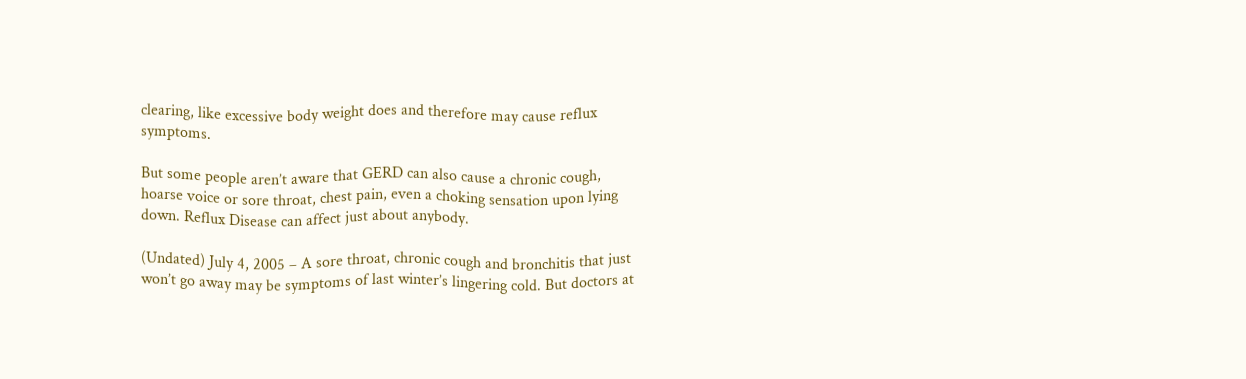clearing, like excessive body weight does and therefore may cause reflux symptoms.

But some people aren’t aware that GERD can also cause a chronic cough, hoarse voice or sore throat, chest pain, even a choking sensation upon lying down. Reflux Disease can affect just about anybody.

(Undated) July 4, 2005 – A sore throat, chronic cough and bronchitis that just won’t go away may be symptoms of last winter’s lingering cold. But doctors at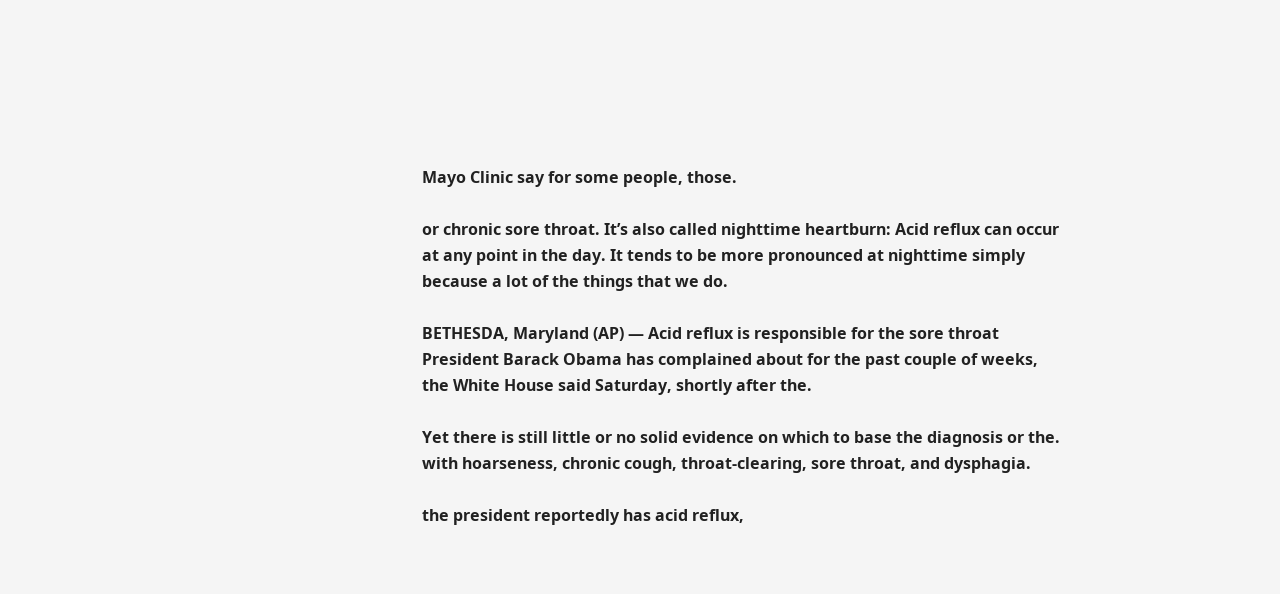Mayo Clinic say for some people, those.

or chronic sore throat. It’s also called nighttime heartburn: Acid reflux can occur at any point in the day. It tends to be more pronounced at nighttime simply because a lot of the things that we do.

BETHESDA, Maryland (AP) — Acid reflux is responsible for the sore throat President Barack Obama has complained about for the past couple of weeks, the White House said Saturday, shortly after the.

Yet there is still little or no solid evidence on which to base the diagnosis or the. with hoarseness, chronic cough, throat-clearing, sore throat, and dysphagia.

the president reportedly has acid reflux,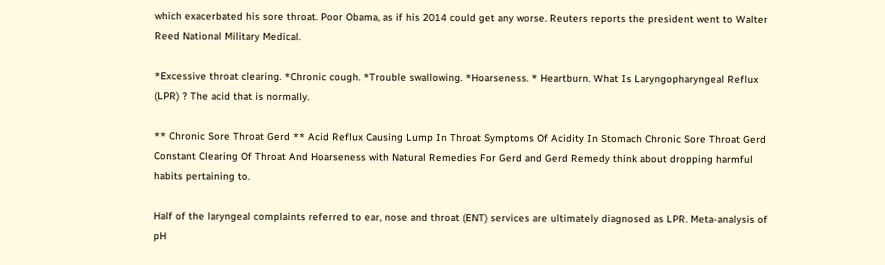which exacerbated his sore throat. Poor Obama, as if his 2014 could get any worse. Reuters reports the president went to Walter Reed National Military Medical.

*Excessive throat clearing. *Chronic cough. *Trouble swallowing. *Hoarseness. * Heartburn. What Is Laryngopharyngeal Reflux (LPR) ? The acid that is normally.

** Chronic Sore Throat Gerd ** Acid Reflux Causing Lump In Throat Symptoms Of Acidity In Stomach Chronic Sore Throat Gerd Constant Clearing Of Throat And Hoarseness with Natural Remedies For Gerd and Gerd Remedy think about dropping harmful habits pertaining to.

Half of the laryngeal complaints referred to ear, nose and throat (ENT) services are ultimately diagnosed as LPR. Meta-analysis of pH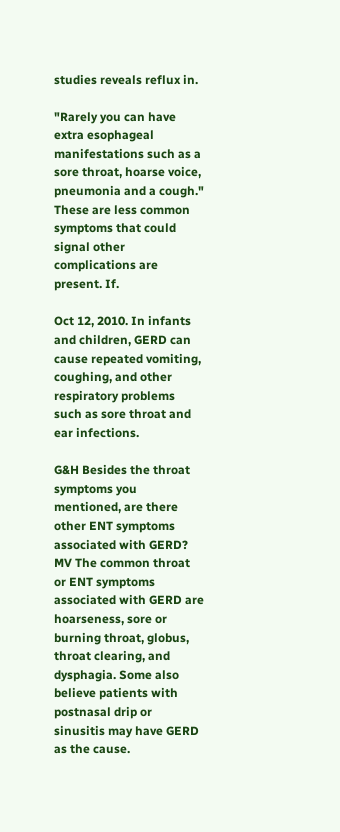studies reveals reflux in.

"Rarely you can have extra esophageal manifestations such as a sore throat, hoarse voice, pneumonia and a cough." These are less common symptoms that could signal other complications are present. If.

Oct 12, 2010. In infants and children, GERD can cause repeated vomiting, coughing, and other respiratory problems such as sore throat and ear infections.

G&H Besides the throat symptoms you mentioned, are there other ENT symptoms associated with GERD? MV The common throat or ENT symptoms associated with GERD are hoarseness, sore or burning throat, globus, throat clearing, and dysphagia. Some also believe patients with postnasal drip or sinusitis may have GERD as the cause.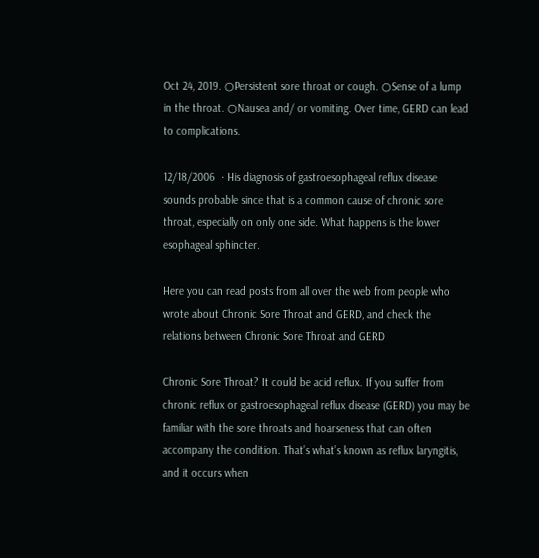Oct 24, 2019. ○Persistent sore throat or cough. ○Sense of a lump in the throat. ○Nausea and/ or vomiting. Over time, GERD can lead to complications.

12/18/2006  · His diagnosis of gastroesophageal reflux disease sounds probable since that is a common cause of chronic sore throat, especially on only one side. What happens is the lower esophageal sphincter.

Here you can read posts from all over the web from people who wrote about Chronic Sore Throat and GERD, and check the relations between Chronic Sore Throat and GERD

Chronic Sore Throat? It could be acid reflux. If you suffer from chronic reflux or gastroesophageal reflux disease (GERD) you may be familiar with the sore throats and hoarseness that can often accompany the condition. That’s what’s known as reflux laryngitis, and it occurs when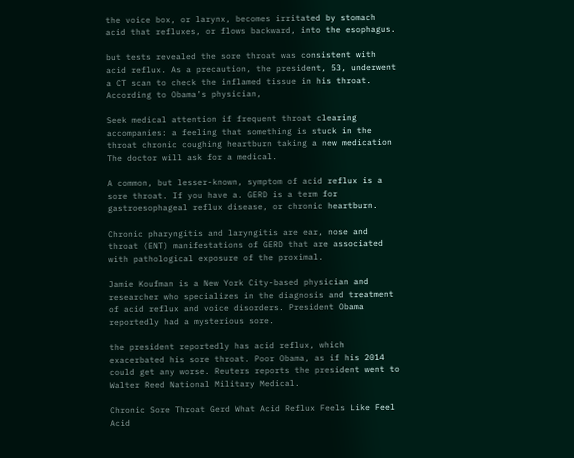the voice box, or larynx, becomes irritated by stomach acid that refluxes, or flows backward, into the esophagus.

but tests revealed the sore throat was consistent with acid reflux. As a precaution, the president, 53, underwent a CT scan to check the inflamed tissue in his throat. According to Obama’s physician,

Seek medical attention if frequent throat clearing accompanies: a feeling that something is stuck in the throat chronic coughing heartburn taking a new medication The doctor will ask for a medical.

A common, but lesser-known, symptom of acid reflux is a sore throat. If you have a. GERD is a term for gastroesophageal reflux disease, or chronic heartburn.

Chronic pharyngitis and laryngitis are ear, nose and throat (ENT) manifestations of GERD that are associated with pathological exposure of the proximal.

Jamie Koufman is a New York City-based physician and researcher who specializes in the diagnosis and treatment of acid reflux and voice disorders. President Obama reportedly had a mysterious sore.

the president reportedly has acid reflux, which exacerbated his sore throat. Poor Obama, as if his 2014 could get any worse. Reuters reports the president went to Walter Reed National Military Medical.

Chronic Sore Throat Gerd What Acid Reflux Feels Like Feel Acid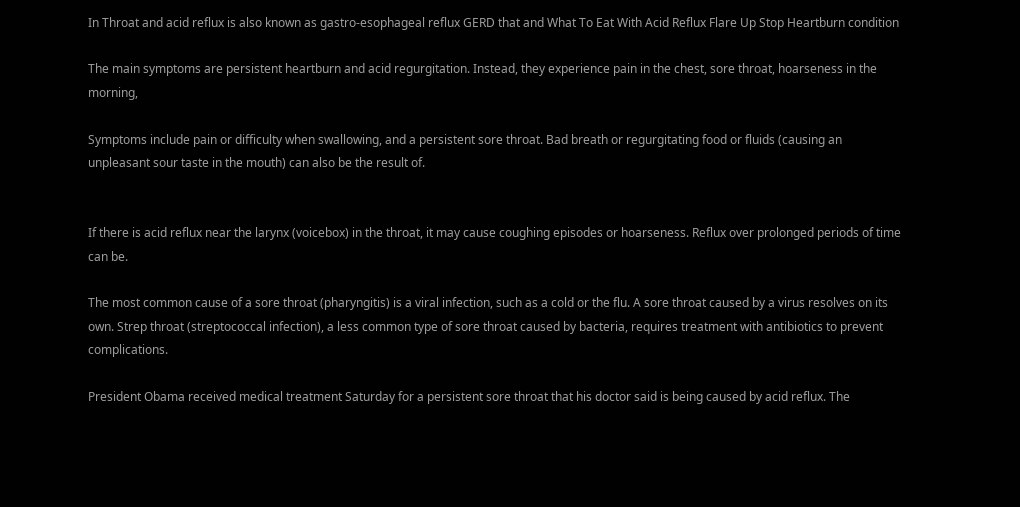In Throat and acid reflux is also known as gastro-esophageal reflux GERD that and What To Eat With Acid Reflux Flare Up Stop Heartburn condition

The main symptoms are persistent heartburn and acid regurgitation. Instead, they experience pain in the chest, sore throat, hoarseness in the morning,

Symptoms include pain or difficulty when swallowing, and a persistent sore throat. Bad breath or regurgitating food or fluids (causing an unpleasant sour taste in the mouth) can also be the result of.


If there is acid reflux near the larynx (voicebox) in the throat, it may cause coughing episodes or hoarseness. Reflux over prolonged periods of time can be.

The most common cause of a sore throat (pharyngitis) is a viral infection, such as a cold or the flu. A sore throat caused by a virus resolves on its own. Strep throat (streptococcal infection), a less common type of sore throat caused by bacteria, requires treatment with antibiotics to prevent complications.

President Obama received medical treatment Saturday for a persistent sore throat that his doctor said is being caused by acid reflux. The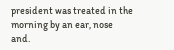president was treated in the morning by an ear, nose and.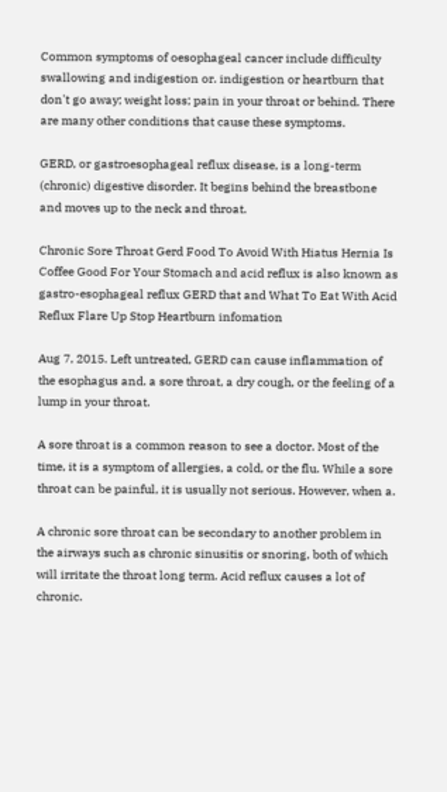Common symptoms of oesophageal cancer include difficulty swallowing and indigestion or. indigestion or heartburn that don't go away; weight loss; pain in your throat or behind. There are many other conditions that cause these symptoms.

GERD, or gastroesophageal reflux disease, is a long-term (chronic) digestive disorder. It begins behind the breastbone and moves up to the neck and throat.

Chronic Sore Throat Gerd Food To Avoid With Hiatus Hernia Is Coffee Good For Your Stomach and acid reflux is also known as gastro-esophageal reflux GERD that and What To Eat With Acid Reflux Flare Up Stop Heartburn infomation

Aug 7, 2015. Left untreated, GERD can cause inflammation of the esophagus and. a sore throat, a dry cough, or the feeling of a lump in your throat.

A sore throat is a common reason to see a doctor. Most of the time, it is a symptom of allergies, a cold, or the flu. While a sore throat can be painful, it is usually not serious. However, when a.

A chronic sore throat can be secondary to another problem in the airways such as chronic sinusitis or snoring, both of which will irritate the throat long term. Acid reflux causes a lot of chronic.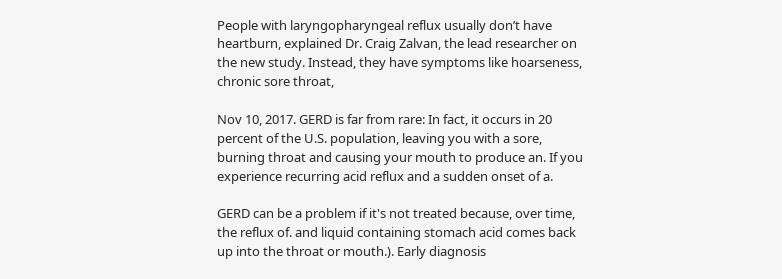People with laryngopharyngeal reflux usually don’t have heartburn, explained Dr. Craig Zalvan, the lead researcher on the new study. Instead, they have symptoms like hoarseness, chronic sore throat,

Nov 10, 2017. GERD is far from rare: In fact, it occurs in 20 percent of the U.S. population, leaving you with a sore, burning throat and causing your mouth to produce an. If you experience recurring acid reflux and a sudden onset of a.

GERD can be a problem if it's not treated because, over time, the reflux of. and liquid containing stomach acid comes back up into the throat or mouth.). Early diagnosis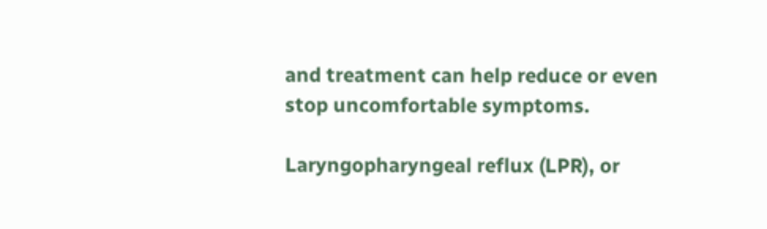and treatment can help reduce or even stop uncomfortable symptoms.

Laryngopharyngeal reflux (LPR), or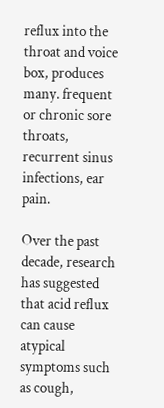reflux into the throat and voice box, produces many. frequent or chronic sore throats, recurrent sinus infections, ear pain.

Over the past decade, research has suggested that acid reflux can cause atypical symptoms such as cough,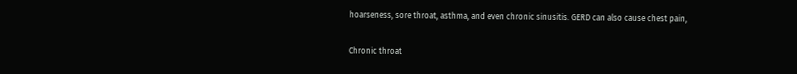hoarseness, sore throat, asthma, and even chronic sinusitis. GERD can also cause chest pain,

Chronic throat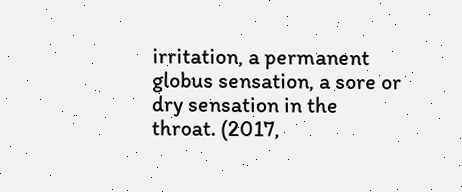irritation, a permanent globus sensation, a sore or dry sensation in the throat. (2017,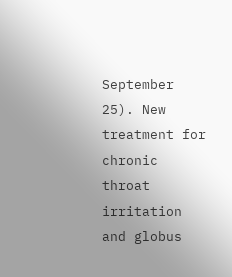September 25). New treatment for chronic throat irritation and globus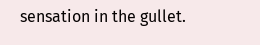sensation in the gullet.